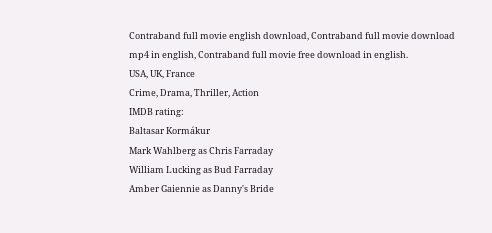Contraband full movie english download, Contraband full movie download mp4 in english, Contraband full movie free download in english.
USA, UK, France
Crime, Drama, Thriller, Action
IMDB rating:
Baltasar Kormákur
Mark Wahlberg as Chris Farraday
William Lucking as Bud Farraday
Amber Gaiennie as Danny's Bride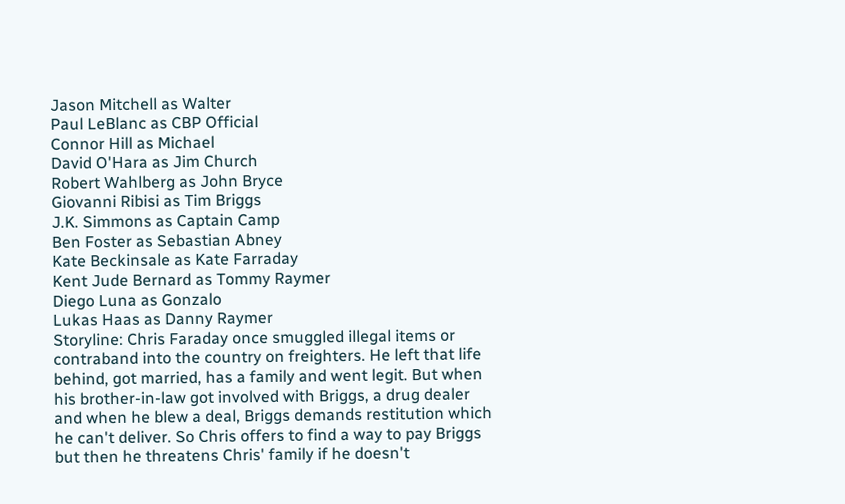Jason Mitchell as Walter
Paul LeBlanc as CBP Official
Connor Hill as Michael
David O'Hara as Jim Church
Robert Wahlberg as John Bryce
Giovanni Ribisi as Tim Briggs
J.K. Simmons as Captain Camp
Ben Foster as Sebastian Abney
Kate Beckinsale as Kate Farraday
Kent Jude Bernard as Tommy Raymer
Diego Luna as Gonzalo
Lukas Haas as Danny Raymer
Storyline: Chris Faraday once smuggled illegal items or contraband into the country on freighters. He left that life behind, got married, has a family and went legit. But when his brother-in-law got involved with Briggs, a drug dealer and when he blew a deal, Briggs demands restitution which he can't deliver. So Chris offers to find a way to pay Briggs but then he threatens Chris' family if he doesn't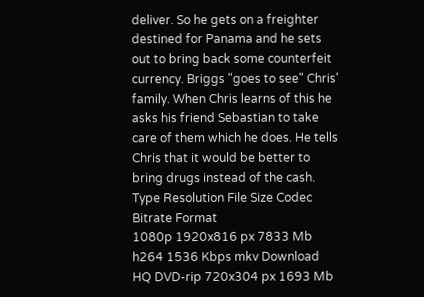deliver. So he gets on a freighter destined for Panama and he sets out to bring back some counterfeit currency. Briggs "goes to see" Chris' family. When Chris learns of this he asks his friend Sebastian to take care of them which he does. He tells Chris that it would be better to bring drugs instead of the cash.
Type Resolution File Size Codec Bitrate Format
1080p 1920x816 px 7833 Mb h264 1536 Kbps mkv Download
HQ DVD-rip 720x304 px 1693 Mb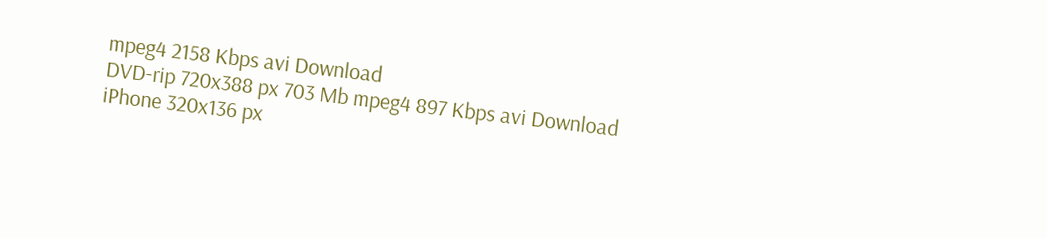mpeg4 2158 Kbps avi Download
DVD-rip 720x388 px 703 Mb mpeg4 897 Kbps avi Download
iPhone 320x136 px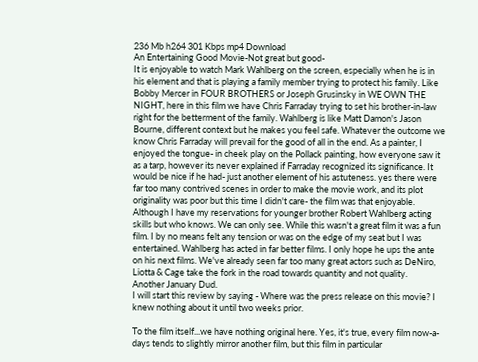236 Mb h264 301 Kbps mp4 Download
An Entertaining Good Movie-Not great but good-
It is enjoyable to watch Mark Wahlberg on the screen, especially when he is in his element and that is playing a family member trying to protect his family. Like Bobby Mercer in FOUR BROTHERS or Joseph Grusinsky in WE OWN THE NIGHT, here in this film we have Chris Farraday trying to set his brother-in-law right for the betterment of the family. Wahlberg is like Matt Damon's Jason Bourne, different context but he makes you feel safe. Whatever the outcome we know Chris Farraday will prevail for the good of all in the end. As a painter, I enjoyed the tongue- in cheek play on the Pollack painting, how everyone saw it as a tarp, however its never explained if Farraday recognized its significance. It would be nice if he had- just another element of his astuteness. yes there were far too many contrived scenes in order to make the movie work, and its plot originality was poor but this time I didn't care- the film was that enjoyable. Although I have my reservations for younger brother Robert Wahlberg acting skills but who knows. We can only see. While this wasn't a great film it was a fun film. I by no means felt any tension or was on the edge of my seat but I was entertained. Wahlberg has acted in far better films. I only hope he ups the ante on his next films. We've already seen far too many great actors such as DeNiro, Liotta & Cage take the fork in the road towards quantity and not quality.
Another January Dud.
I will start this review by saying - Where was the press release on this movie? I knew nothing about it until two weeks prior.

To the film itself...we have nothing original here. Yes, it's true, every film now-a-days tends to slightly mirror another film, but this film in particular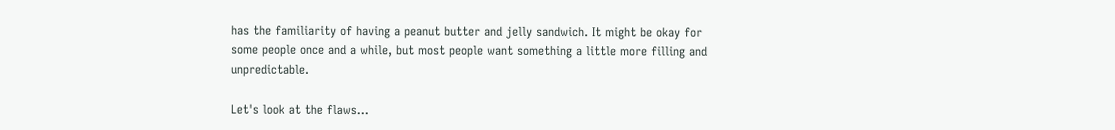has the familiarity of having a peanut butter and jelly sandwich. It might be okay for some people once and a while, but most people want something a little more filling and unpredictable.

Let's look at the flaws...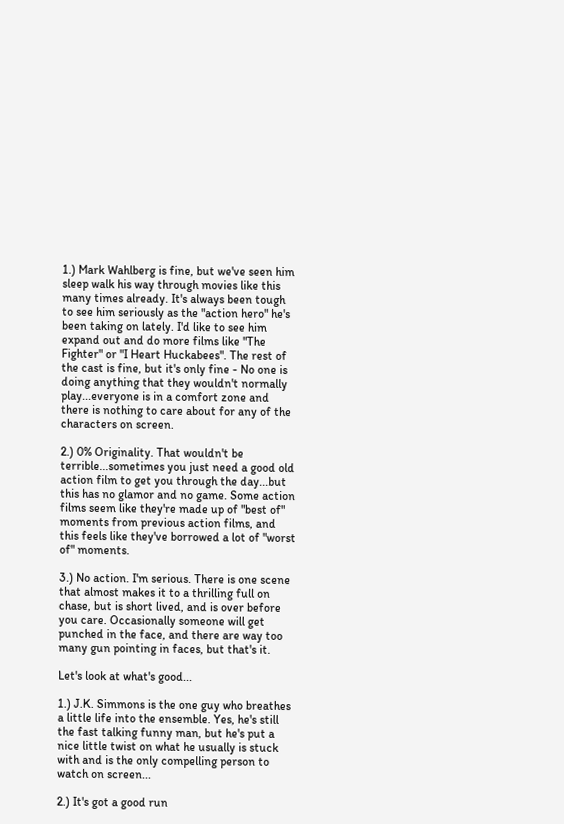1.) Mark Wahlberg is fine, but we've seen him sleep walk his way through movies like this many times already. It's always been tough to see him seriously as the "action hero" he's been taking on lately. I'd like to see him expand out and do more films like "The Fighter" or "I Heart Huckabees". The rest of the cast is fine, but it's only fine - No one is doing anything that they wouldn't normally play...everyone is in a comfort zone and there is nothing to care about for any of the characters on screen.

2.) 0% Originality. That wouldn't be terrible...sometimes you just need a good old action film to get you through the day...but this has no glamor and no game. Some action films seem like they're made up of "best of" moments from previous action films, and this feels like they've borrowed a lot of "worst of" moments.

3.) No action. I'm serious. There is one scene that almost makes it to a thrilling full on chase, but is short lived, and is over before you care. Occasionally someone will get punched in the face, and there are way too many gun pointing in faces, but that's it.

Let's look at what's good...

1.) J.K. Simmons is the one guy who breathes a little life into the ensemble. Yes, he's still the fast talking funny man, but he's put a nice little twist on what he usually is stuck with and is the only compelling person to watch on screen...

2.) It's got a good run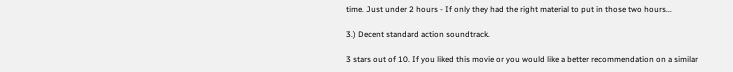time. Just under 2 hours - If only they had the right material to put in those two hours...

3.) Decent standard action soundtrack.

3 stars out of 10. If you liked this movie or you would like a better recommendation on a similar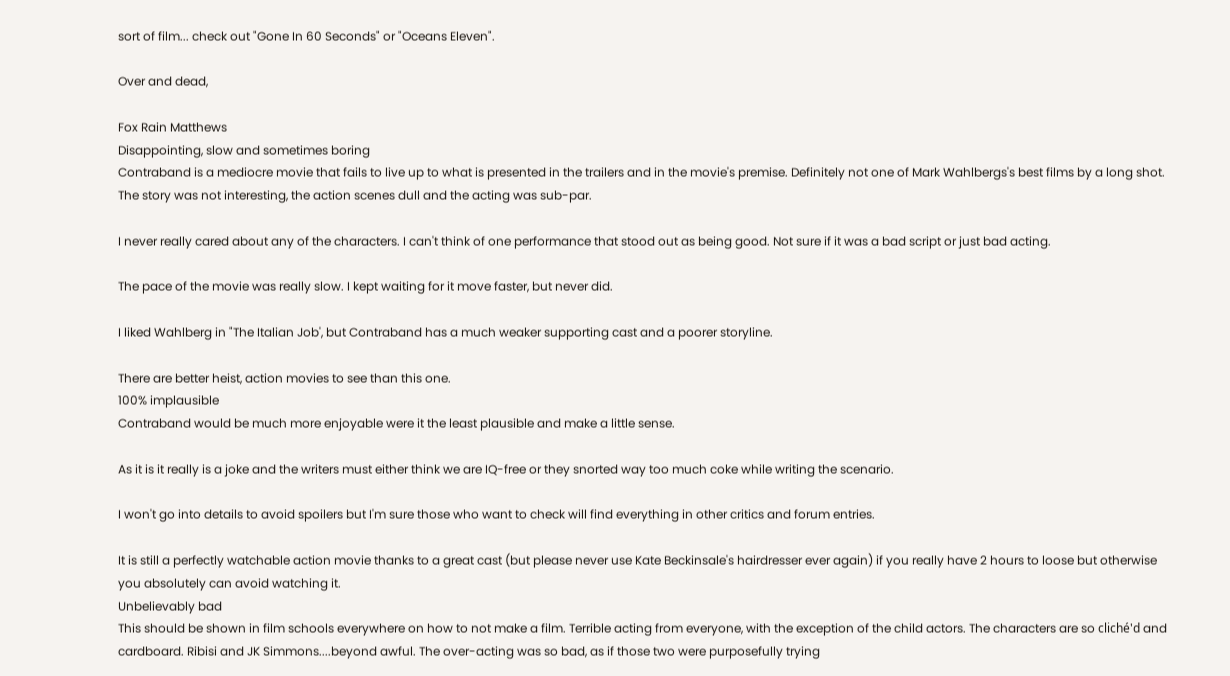sort of film... check out "Gone In 60 Seconds" or "Oceans Eleven".

Over and dead,

Fox Rain Matthews
Disappointing, slow and sometimes boring
Contraband is a mediocre movie that fails to live up to what is presented in the trailers and in the movie's premise. Definitely not one of Mark Wahlbergs's best films by a long shot. The story was not interesting, the action scenes dull and the acting was sub-par.

I never really cared about any of the characters. I can't think of one performance that stood out as being good. Not sure if it was a bad script or just bad acting.

The pace of the movie was really slow. I kept waiting for it move faster, but never did.

I liked Wahlberg in "The Italian Job', but Contraband has a much weaker supporting cast and a poorer storyline.

There are better heist, action movies to see than this one.
100% implausible
Contraband would be much more enjoyable were it the least plausible and make a little sense.

As it is it really is a joke and the writers must either think we are IQ-free or they snorted way too much coke while writing the scenario.

I won't go into details to avoid spoilers but I'm sure those who want to check will find everything in other critics and forum entries.

It is still a perfectly watchable action movie thanks to a great cast (but please never use Kate Beckinsale's hairdresser ever again) if you really have 2 hours to loose but otherwise you absolutely can avoid watching it.
Unbelievably bad
This should be shown in film schools everywhere on how to not make a film. Terrible acting from everyone, with the exception of the child actors. The characters are so cliché'd and cardboard. Ribisi and JK Simmons....beyond awful. The over-acting was so bad, as if those two were purposefully trying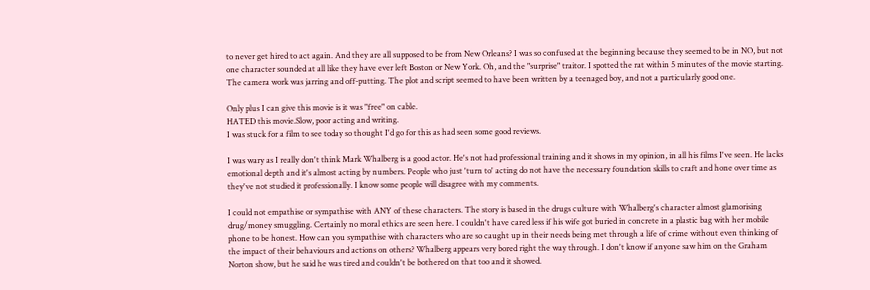to never get hired to act again. And they are all supposed to be from New Orleans? I was so confused at the beginning because they seemed to be in NO, but not one character sounded at all like they have ever left Boston or New York. Oh, and the "surprise" traitor. I spotted the rat within 5 minutes of the movie starting. The camera work was jarring and off-putting. The plot and script seemed to have been written by a teenaged boy, and not a particularly good one.

Only plus I can give this movie is it was "free" on cable.
HATED this movie.Slow, poor acting and writing.
I was stuck for a film to see today so thought I'd go for this as had seen some good reviews.

I was wary as I really don't think Mark Whalberg is a good actor. He's not had professional training and it shows in my opinion, in all his films I've seen. He lacks emotional depth and it's almost acting by numbers. People who just 'turn to' acting do not have the necessary foundation skills to craft and hone over time as they've not studied it professionally. I know some people will disagree with my comments.

I could not empathise or sympathise with ANY of these characters. The story is based in the drugs culture with Whalberg's character almost glamorising drug/money smuggling. Certainly no moral ethics are seen here. I couldn't have cared less if his wife got buried in concrete in a plastic bag with her mobile phone to be honest. How can you sympathise with characters who are so caught up in their needs being met through a life of crime without even thinking of the impact of their behaviours and actions on others? Whalberg appears very bored right the way through. I don't know if anyone saw him on the Graham Norton show, but he said he was tired and couldn't be bothered on that too and it showed.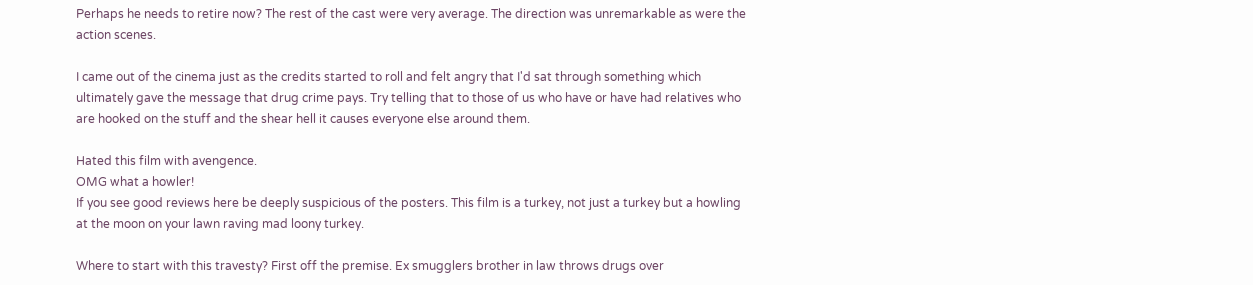Perhaps he needs to retire now? The rest of the cast were very average. The direction was unremarkable as were the action scenes.

I came out of the cinema just as the credits started to roll and felt angry that I'd sat through something which ultimately gave the message that drug crime pays. Try telling that to those of us who have or have had relatives who are hooked on the stuff and the shear hell it causes everyone else around them.

Hated this film with avengence.
OMG what a howler!
If you see good reviews here be deeply suspicious of the posters. This film is a turkey, not just a turkey but a howling at the moon on your lawn raving mad loony turkey.

Where to start with this travesty? First off the premise. Ex smugglers brother in law throws drugs over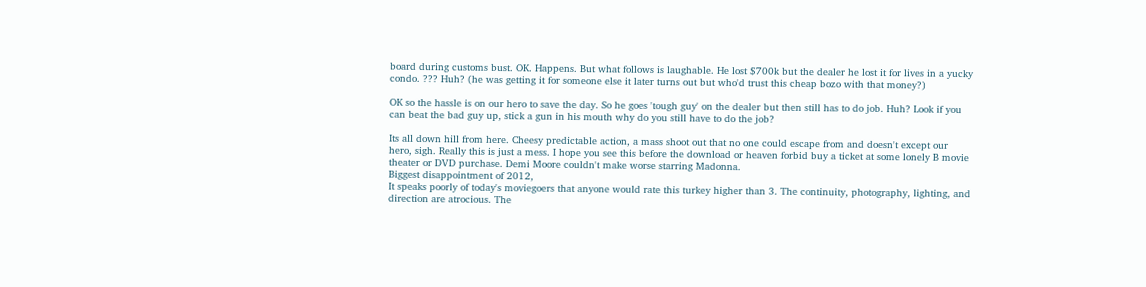board during customs bust. OK. Happens. But what follows is laughable. He lost $700k but the dealer he lost it for lives in a yucky condo. ??? Huh? (he was getting it for someone else it later turns out but who'd trust this cheap bozo with that money?)

OK so the hassle is on our hero to save the day. So he goes 'tough guy' on the dealer but then still has to do job. Huh? Look if you can beat the bad guy up, stick a gun in his mouth why do you still have to do the job?

Its all down hill from here. Cheesy predictable action, a mass shoot out that no one could escape from and doesn't except our hero, sigh. Really this is just a mess. I hope you see this before the download or heaven forbid buy a ticket at some lonely B movie theater or DVD purchase. Demi Moore couldn't make worse starring Madonna.
Biggest disappointment of 2012,
It speaks poorly of today's moviegoers that anyone would rate this turkey higher than 3. The continuity, photography, lighting, and direction are atrocious. The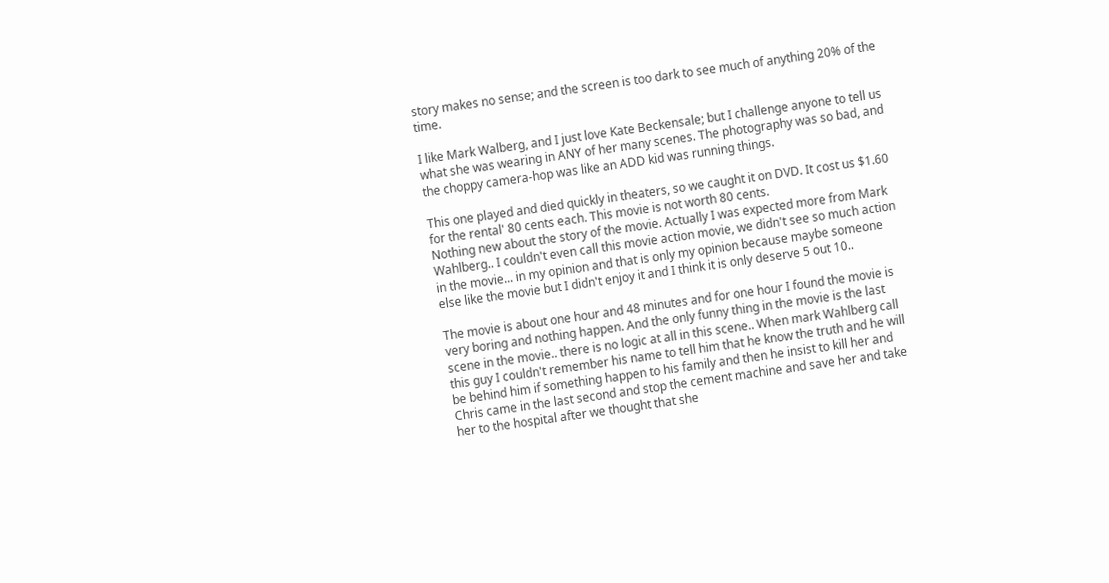story makes no sense; and the screen is too dark to see much of anything 20% of the time.

I like Mark Walberg, and I just love Kate Beckensale; but I challenge anyone to tell us what she was wearing in ANY of her many scenes. The photography was so bad, and the choppy camera-hop was like an ADD kid was running things.

This one played and died quickly in theaters, so we caught it on DVD. It cost us $1.60 for the rental' 80 cents each. This movie is not worth 80 cents.
Nothing new about the story of the movie. Actually I was expected more from Mark Wahlberg.. I couldn't even call this movie action movie, we didn't see so much action in the movie... in my opinion and that is only my opinion because maybe someone else like the movie but I didn't enjoy it and I think it is only deserve 5 out 10..

The movie is about one hour and 48 minutes and for one hour I found the movie is very boring and nothing happen. And the only funny thing in the movie is the last scene in the movie.. there is no logic at all in this scene.. When mark Wahlberg call this guy I couldn't remember his name to tell him that he know the truth and he will be behind him if something happen to his family and then he insist to kill her and Chris came in the last second and stop the cement machine and save her and take her to the hospital after we thought that she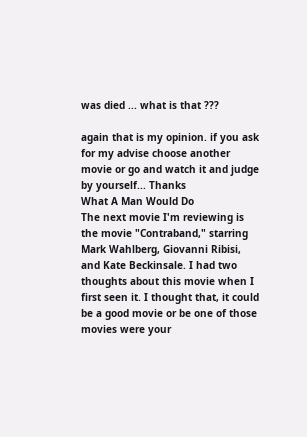was died ... what is that ???

again that is my opinion. if you ask for my advise choose another movie or go and watch it and judge by yourself... Thanks
What A Man Would Do
The next movie I'm reviewing is the movie "Contraband," starring Mark Wahlberg, Giovanni Ribisi, and Kate Beckinsale. I had two thoughts about this movie when I first seen it. I thought that, it could be a good movie or be one of those movies were your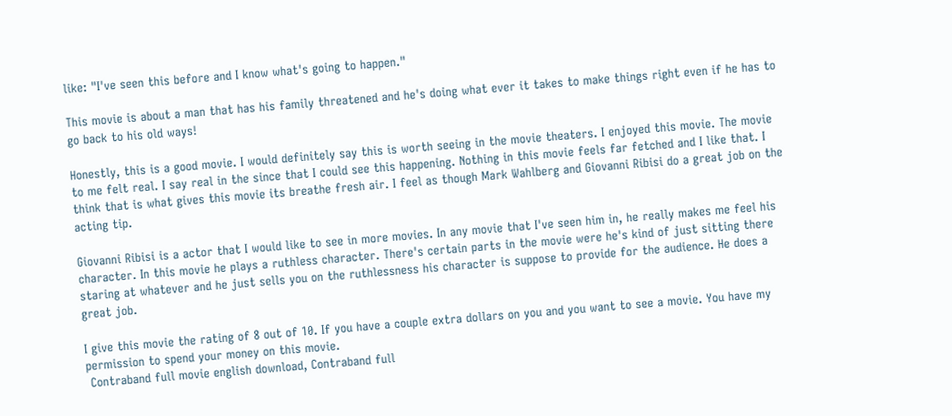like: "I've seen this before and I know what's going to happen."

This movie is about a man that has his family threatened and he's doing what ever it takes to make things right even if he has to go back to his old ways!

Honestly, this is a good movie. I would definitely say this is worth seeing in the movie theaters. I enjoyed this movie. The movie to me felt real. I say real in the since that I could see this happening. Nothing in this movie feels far fetched and I like that. I think that is what gives this movie its breathe fresh air. I feel as though Mark Wahlberg and Giovanni Ribisi do a great job on the acting tip.

Giovanni Ribisi is a actor that I would like to see in more movies. In any movie that I've seen him in, he really makes me feel his character. In this movie he plays a ruthless character. There's certain parts in the movie were he's kind of just sitting there staring at whatever and he just sells you on the ruthlessness his character is suppose to provide for the audience. He does a great job.

I give this movie the rating of 8 out of 10. If you have a couple extra dollars on you and you want to see a movie. You have my permission to spend your money on this movie.
 Contraband full movie english download, Contraband full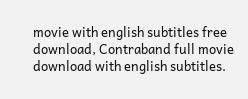movie with english subtitles free download, Contraband full movie download with english subtitles.